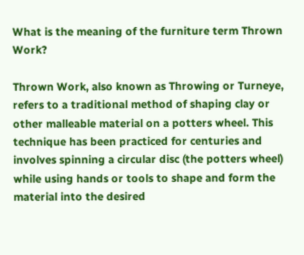What is the meaning of the furniture term Thrown Work?

Thrown Work, also known as Throwing or Turneye, refers to a traditional method of shaping clay or other malleable material on a potters wheel. This technique has been practiced for centuries and involves spinning a circular disc (the potters wheel) while using hands or tools to shape and form the material into the desired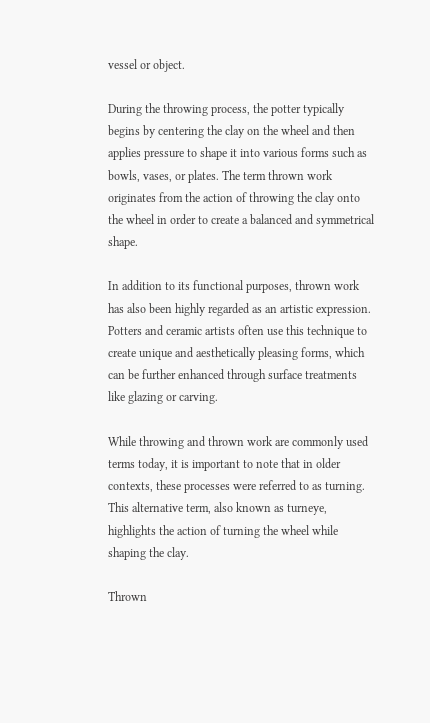vessel or object.

During the throwing process, the potter typically begins by centering the clay on the wheel and then applies pressure to shape it into various forms such as bowls, vases, or plates. The term thrown work originates from the action of throwing the clay onto the wheel in order to create a balanced and symmetrical shape.

In addition to its functional purposes, thrown work has also been highly regarded as an artistic expression. Potters and ceramic artists often use this technique to create unique and aesthetically pleasing forms, which can be further enhanced through surface treatments like glazing or carving.

While throwing and thrown work are commonly used terms today, it is important to note that in older contexts, these processes were referred to as turning. This alternative term, also known as turneye, highlights the action of turning the wheel while shaping the clay.

Thrown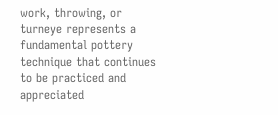work, throwing, or turneye represents a fundamental pottery technique that continues to be practiced and appreciated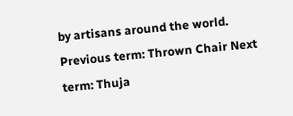by artisans around the world.
Previous term: Thrown Chair Next term: Thuja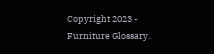Copyright 2023 - Furniture Glossary.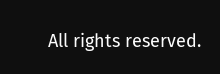All rights reserved.